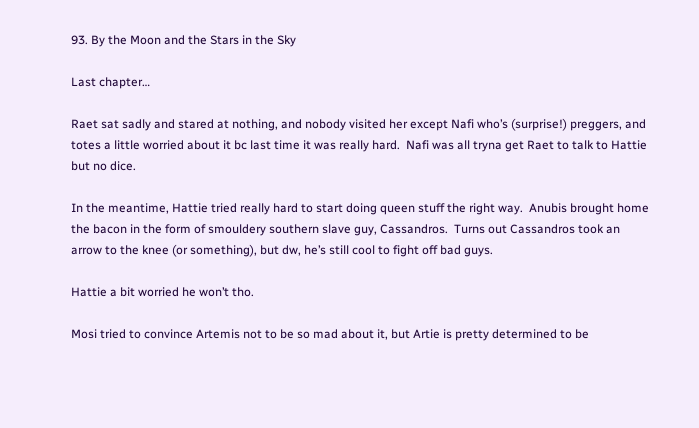93. By the Moon and the Stars in the Sky

Last chapter…

Raet sat sadly and stared at nothing, and nobody visited her except Nafi who’s (surprise!) preggers, and totes a little worried about it bc last time it was really hard.  Nafi was all tryna get Raet to talk to Hattie but no dice.

In the meantime, Hattie tried really hard to start doing queen stuff the right way.  Anubis brought home the bacon in the form of smouldery southern slave guy, Cassandros.  Turns out Cassandros took an arrow to the knee (or something), but dw, he’s still cool to fight off bad guys.

Hattie a bit worried he won’t tho.

Mosi tried to convince Artemis not to be so mad about it, but Artie is pretty determined to be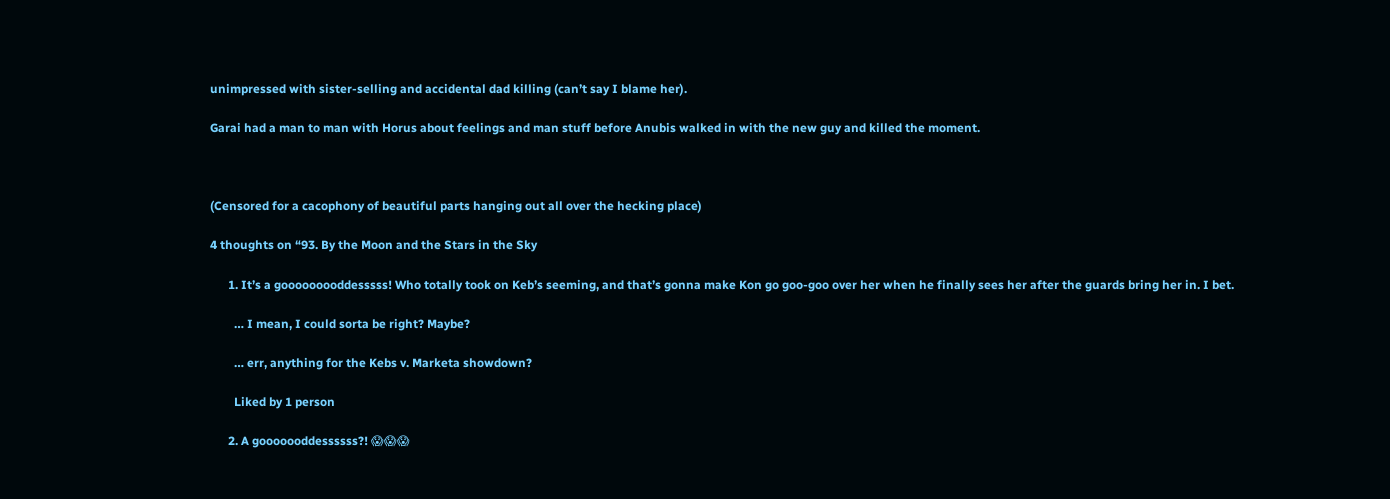unimpressed with sister-selling and accidental dad killing (can’t say I blame her).

Garai had a man to man with Horus about feelings and man stuff before Anubis walked in with the new guy and killed the moment.



(Censored for a cacophony of beautiful parts hanging out all over the hecking place)

4 thoughts on “93. By the Moon and the Stars in the Sky

      1. It’s a gooooooooddesssss! Who totally took on Keb’s seeming, and that’s gonna make Kon go goo-goo over her when he finally sees her after the guards bring her in. I bet.

        … I mean, I could sorta be right? Maybe?

        … err, anything for the Kebs v. Marketa showdown?

        Liked by 1 person

      2. A gooooooddessssss?! 😱😱😱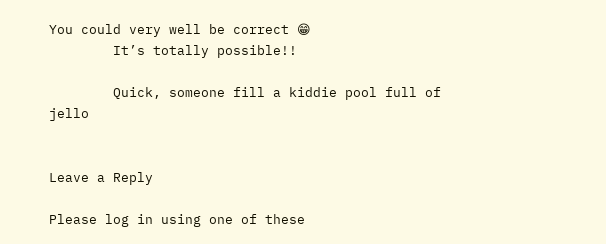You could very well be correct 😁
        It’s totally possible!!

        Quick, someone fill a kiddie pool full of jello


Leave a Reply

Please log in using one of these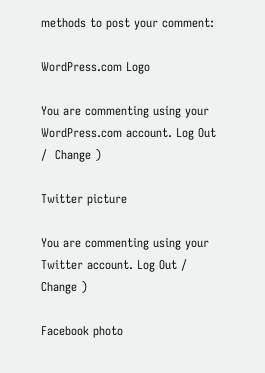methods to post your comment:

WordPress.com Logo

You are commenting using your WordPress.com account. Log Out /  Change )

Twitter picture

You are commenting using your Twitter account. Log Out /  Change )

Facebook photo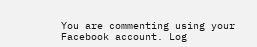You are commenting using your Facebook account. Log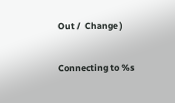Out /  Change )

Connecting to %s